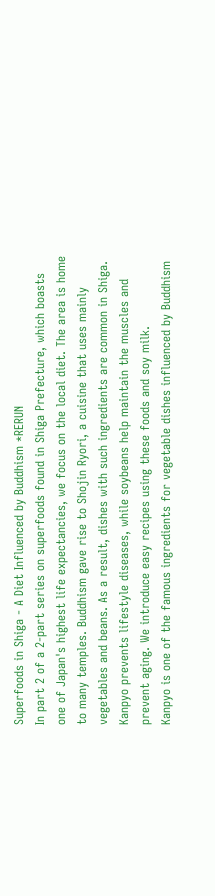Superfoods in Shiga - A Diet Influenced by Buddhism *RERUN
In part 2 of a 2-part series on superfoods found in Shiga Prefecture, which boasts one of Japan's highest life expectancies, we focus on the local diet. The area is home to many temples. Buddhism gave rise to Shojin Ryori, a cuisine that uses mainly vegetables and beans. As a result, dishes with such ingredients are common in Shiga. Kanpyo prevents lifestyle diseases, while soybeans help maintain the muscles and prevent aging. We introduce easy recipes using these foods and soy milk.
Kanpyo is one of the famous ingredients for vegetable dishes influenced by Buddhism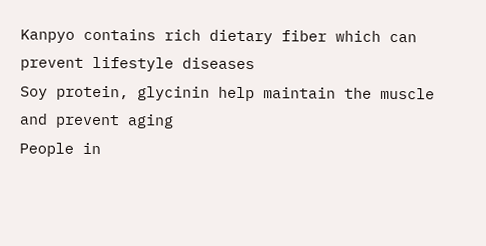Kanpyo contains rich dietary fiber which can prevent lifestyle diseases
Soy protein, glycinin help maintain the muscle and prevent aging
People in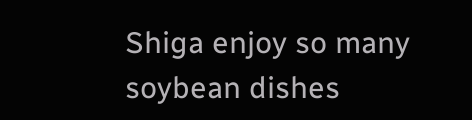Shiga enjoy so many soybean dishes